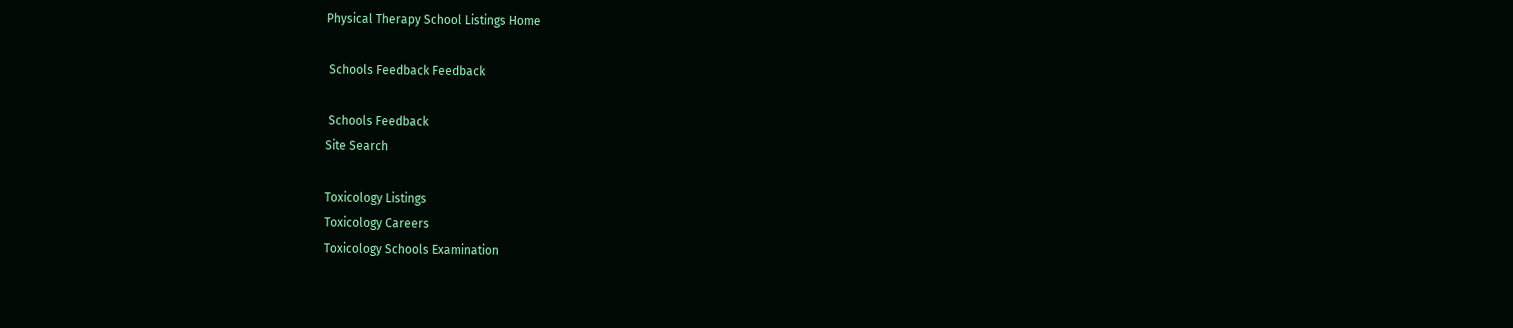Physical Therapy School Listings Home

 Schools Feedback Feedback

 Schools Feedback
Site Search

Toxicology Listings
Toxicology Careers
Toxicology Schools Examination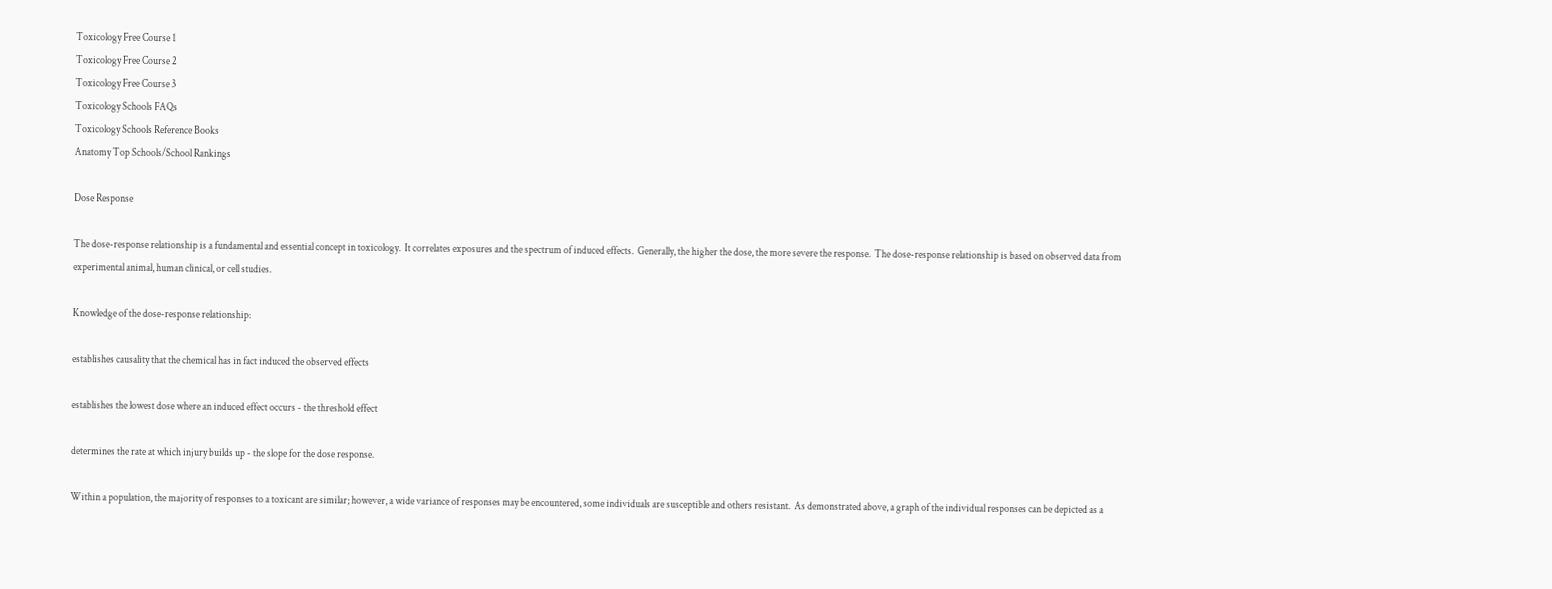Toxicology Free Course 1
Toxicology Free Course 2
Toxicology Free Course 3
Toxicology Schools FAQs
Toxicology Schools Reference Books
Anatomy Top Schools/School Rankings

Dose Response

The dose-response relationship is a fundamental and essential concept in toxicology.  It correlates exposures and the spectrum of induced effects.  Generally, the higher the dose, the more severe the response.  The dose-response relationship is based on observed data from experimental animal, human clinical, or cell studies.

Knowledge of the dose-response relationship:

establishes causality that the chemical has in fact induced the observed effects

establishes the lowest dose where an induced effect occurs - the threshold effect

determines the rate at which injury builds up - the slope for the dose response.

Within a population, the majority of responses to a toxicant are similar; however, a wide variance of responses may be encountered, some individuals are susceptible and others resistant.  As demonstrated above, a graph of the individual responses can be depicted as a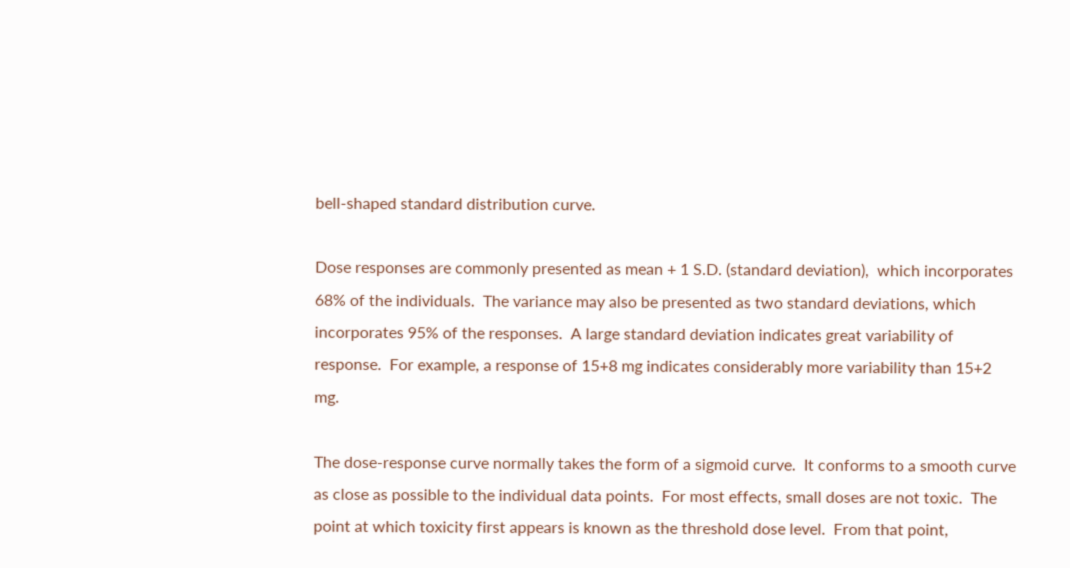bell-shaped standard distribution curve.

Dose responses are commonly presented as mean + 1 S.D. (standard deviation),  which incorporates 68% of the individuals.  The variance may also be presented as two standard deviations, which incorporates 95% of the responses.  A large standard deviation indicates great variability of response.  For example, a response of 15+8 mg indicates considerably more variability than 15+2 mg.

The dose-response curve normally takes the form of a sigmoid curve.  It conforms to a smooth curve as close as possible to the individual data points.  For most effects, small doses are not toxic.  The point at which toxicity first appears is known as the threshold dose level.  From that point,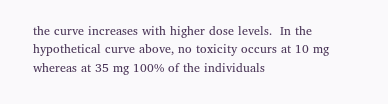the curve increases with higher dose levels.  In the hypothetical curve above, no toxicity occurs at 10 mg whereas at 35 mg 100% of the individuals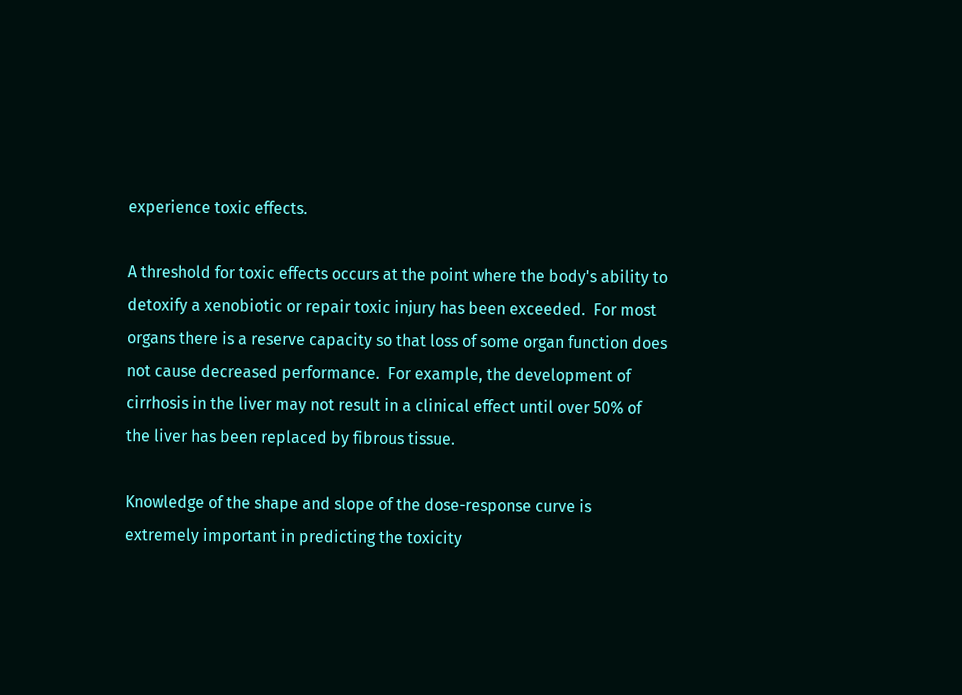experience toxic effects.

A threshold for toxic effects occurs at the point where the body's ability to detoxify a xenobiotic or repair toxic injury has been exceeded.  For most organs there is a reserve capacity so that loss of some organ function does not cause decreased performance.  For example, the development of cirrhosis in the liver may not result in a clinical effect until over 50% of the liver has been replaced by fibrous tissue.

Knowledge of the shape and slope of the dose-response curve is extremely important in predicting the toxicity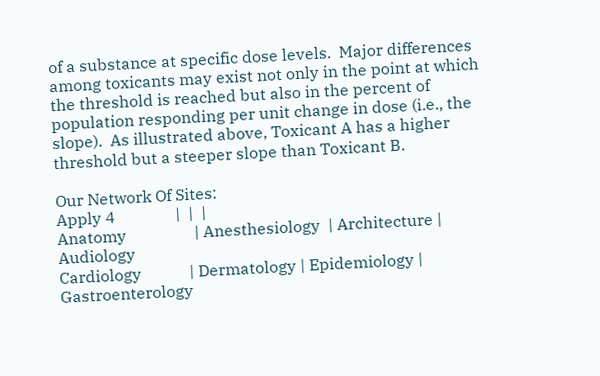of a substance at specific dose levels.  Major differences among toxicants may exist not only in the point at which the threshold is reached but also in the percent of population responding per unit change in dose (i.e., the slope).  As illustrated above, Toxicant A has a higher threshold but a steeper slope than Toxicant B.

Our Network Of Sites:
Apply 4               |  |  |
Anatomy                 | Anesthesiology  | Architecture | Audiology
Cardiology            | Dermatology | Epidemiology | Gastroenterology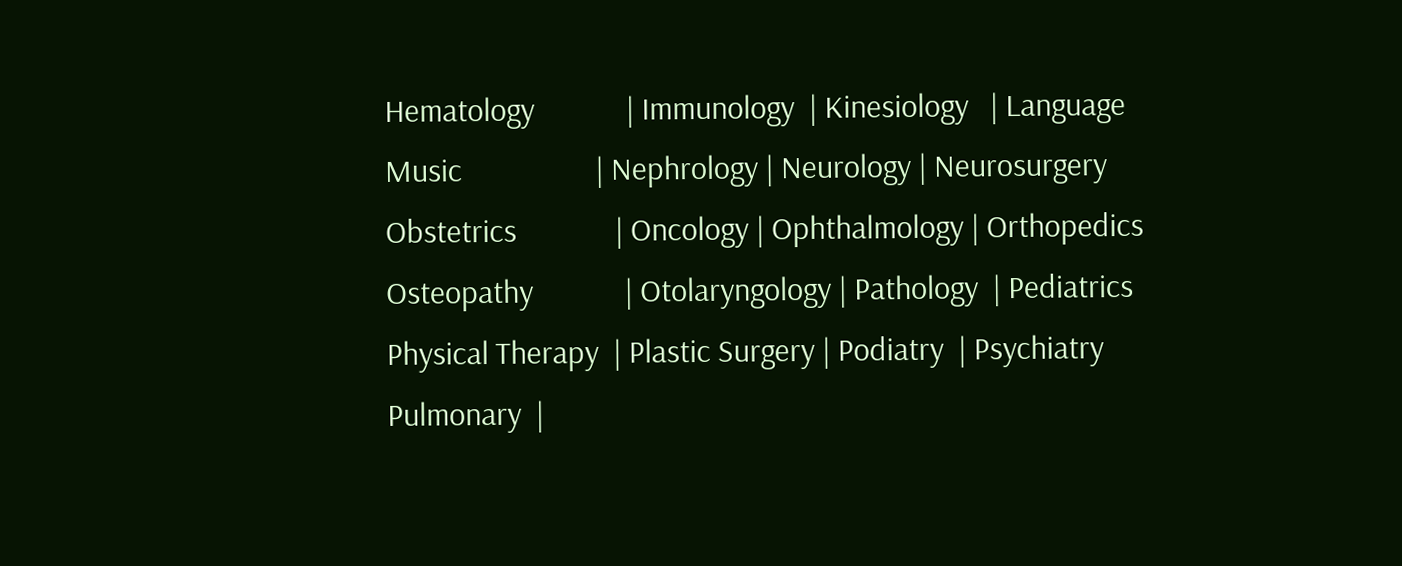Hematology             | Immunology  | Kinesiology   | Language
Music                   | Nephrology | Neurology | Neurosurgery
Obstetrics              | Oncology | Ophthalmology | Orthopedics
Osteopathy             | Otolaryngology | Pathology  | Pediatrics
Physical Therapy  | Plastic Surgery | Podiatry  | Psychiatry
Pulmonary  |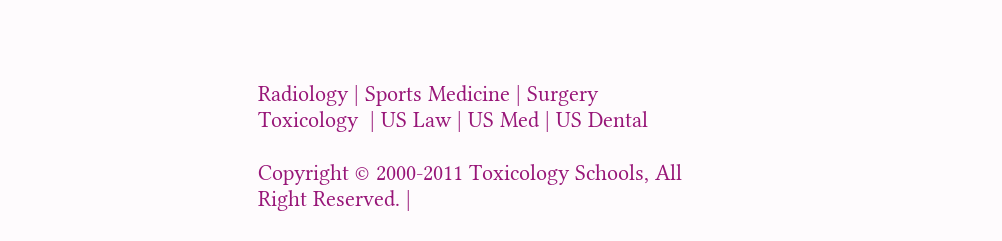Radiology | Sports Medicine | Surgery
Toxicology  | US Law | US Med | US Dental

Copyright © 2000-2011 Toxicology Schools, All Right Reserved. |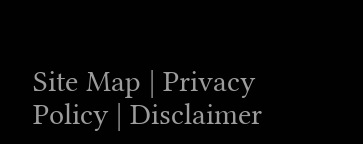Site Map | Privacy Policy | Disclaimer